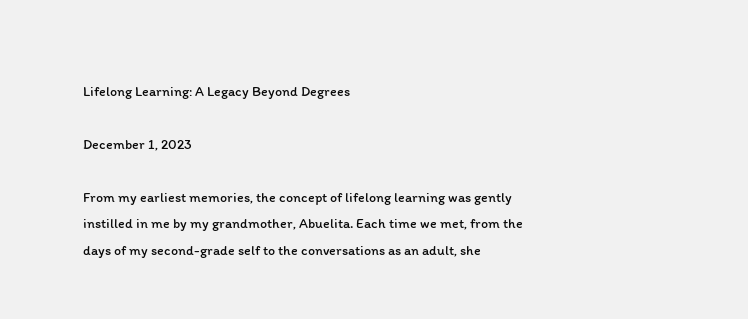Lifelong Learning: A Legacy Beyond Degrees

December 1, 2023

From my earliest memories, the concept of lifelong learning was gently instilled in me by my grandmother, Abuelita. Each time we met, from the days of my second-grade self to the conversations as an adult, she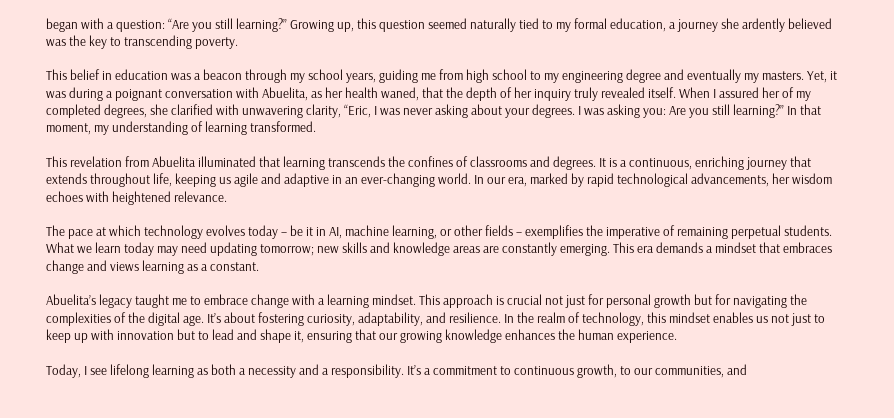began with a question: “Are you still learning?” Growing up, this question seemed naturally tied to my formal education, a journey she ardently believed was the key to transcending poverty.

This belief in education was a beacon through my school years, guiding me from high school to my engineering degree and eventually my masters. Yet, it was during a poignant conversation with Abuelita, as her health waned, that the depth of her inquiry truly revealed itself. When I assured her of my completed degrees, she clarified with unwavering clarity, “Eric, I was never asking about your degrees. I was asking you: Are you still learning?” In that moment, my understanding of learning transformed.

This revelation from Abuelita illuminated that learning transcends the confines of classrooms and degrees. It is a continuous, enriching journey that extends throughout life, keeping us agile and adaptive in an ever-changing world. In our era, marked by rapid technological advancements, her wisdom echoes with heightened relevance.

The pace at which technology evolves today – be it in AI, machine learning, or other fields – exemplifies the imperative of remaining perpetual students. What we learn today may need updating tomorrow; new skills and knowledge areas are constantly emerging. This era demands a mindset that embraces change and views learning as a constant.

Abuelita’s legacy taught me to embrace change with a learning mindset. This approach is crucial not just for personal growth but for navigating the complexities of the digital age. It’s about fostering curiosity, adaptability, and resilience. In the realm of technology, this mindset enables us not just to keep up with innovation but to lead and shape it, ensuring that our growing knowledge enhances the human experience.

Today, I see lifelong learning as both a necessity and a responsibility. It’s a commitment to continuous growth, to our communities, and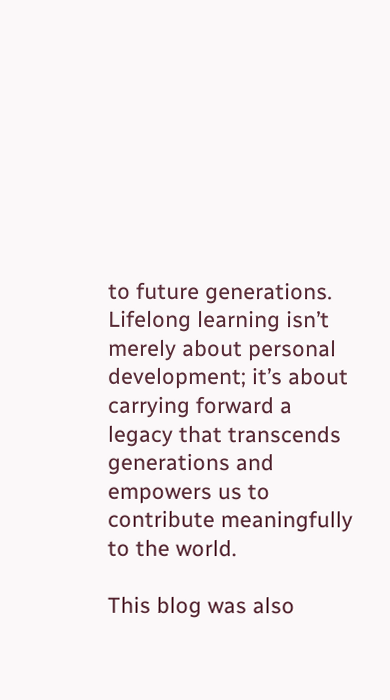to future generations. Lifelong learning isn’t merely about personal development; it’s about carrying forward a legacy that transcends generations and empowers us to contribute meaningfully to the world.

This blog was also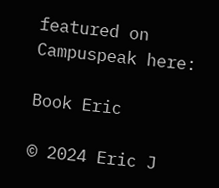featured on Campuspeak here:

Book Eric

© 2024 Eric J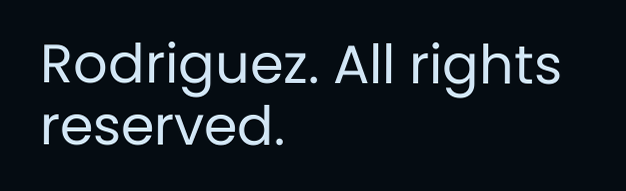Rodriguez. All rights reserved.